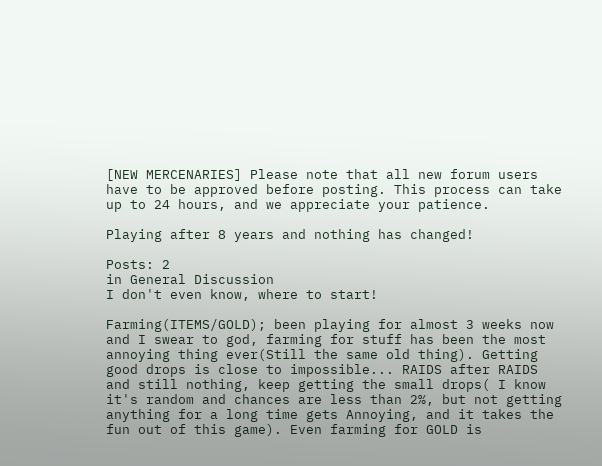[NEW MERCENARIES] Please note that all new forum users have to be approved before posting. This process can take up to 24 hours, and we appreciate your patience.

Playing after 8 years and nothing has changed!

Posts: 2
in General Discussion
I don't even know, where to start!

Farming(ITEMS/GOLD); been playing for almost 3 weeks now and I swear to god, farming for stuff has been the most annoying thing ever(Still the same old thing). Getting good drops is close to impossible... RAIDS after RAIDS and still nothing, keep getting the small drops( I know it's random and chances are less than 2%, but not getting anything for a long time gets Annoying, and it takes the fun out of this game). Even farming for GOLD is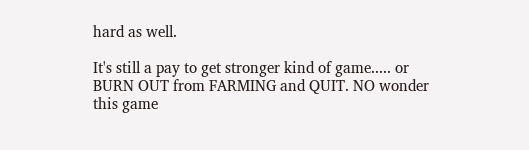hard as well.

It's still a pay to get stronger kind of game..... or BURN OUT from FARMING and QUIT. NO wonder this game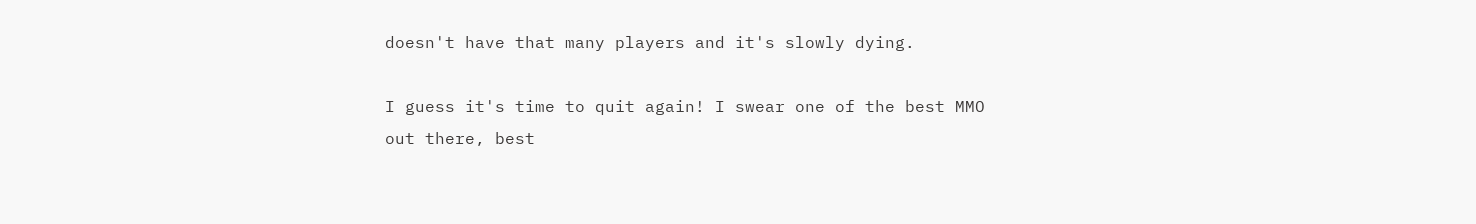doesn't have that many players and it's slowly dying.

I guess it's time to quit again! I swear one of the best MMO out there, best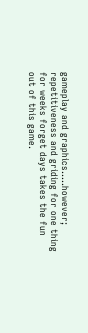gameplay and graphics.....however; repetitiveness and griding for one thing for weeks forget days takes the fun out of this game.